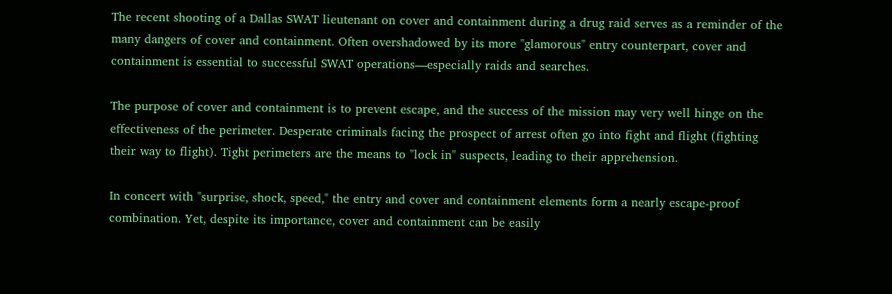The recent shooting of a Dallas SWAT lieutenant on cover and containment during a drug raid serves as a reminder of the many dangers of cover and containment. Often overshadowed by its more "glamorous" entry counterpart, cover and containment is essential to successful SWAT operations—especially raids and searches.

The purpose of cover and containment is to prevent escape, and the success of the mission may very well hinge on the effectiveness of the perimeter. Desperate criminals facing the prospect of arrest often go into fight and flight (fighting their way to flight). Tight perimeters are the means to "lock in" suspects, leading to their apprehension.

In concert with "surprise, shock, speed," the entry and cover and containment elements form a nearly escape-proof combination. Yet, despite its importance, cover and containment can be easily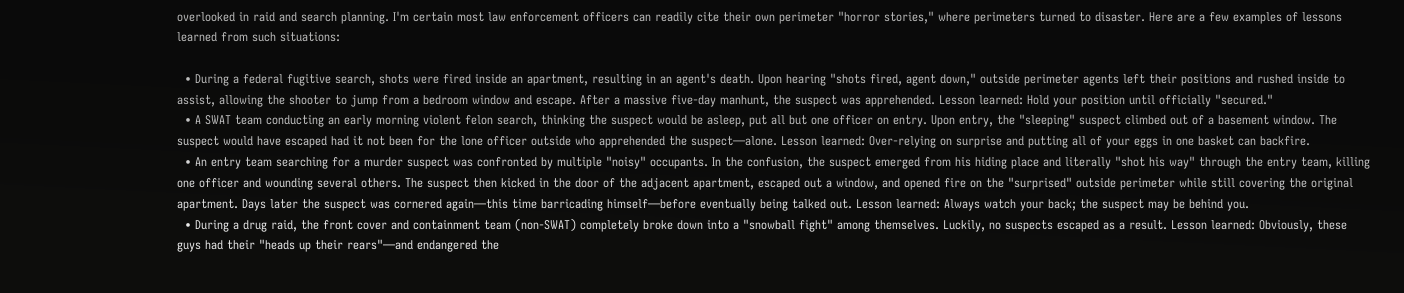overlooked in raid and search planning. I'm certain most law enforcement officers can readily cite their own perimeter "horror stories," where perimeters turned to disaster. Here are a few examples of lessons learned from such situations:

  • During a federal fugitive search, shots were fired inside an apartment, resulting in an agent's death. Upon hearing "shots fired, agent down," outside perimeter agents left their positions and rushed inside to assist, allowing the shooter to jump from a bedroom window and escape. After a massive five-day manhunt, the suspect was apprehended. Lesson learned: Hold your position until officially "secured."
  • A SWAT team conducting an early morning violent felon search, thinking the suspect would be asleep, put all but one officer on entry. Upon entry, the "sleeping" suspect climbed out of a basement window. The suspect would have escaped had it not been for the lone officer outside who apprehended the suspect—alone. Lesson learned: Over-relying on surprise and putting all of your eggs in one basket can backfire.
  • An entry team searching for a murder suspect was confronted by multiple "noisy" occupants. In the confusion, the suspect emerged from his hiding place and literally "shot his way" through the entry team, killing one officer and wounding several others. The suspect then kicked in the door of the adjacent apartment, escaped out a window, and opened fire on the "surprised" outside perimeter while still covering the original apartment. Days later the suspect was cornered again—this time barricading himself—before eventually being talked out. Lesson learned: Always watch your back; the suspect may be behind you.
  • During a drug raid, the front cover and containment team (non-SWAT) completely broke down into a "snowball fight" among themselves. Luckily, no suspects escaped as a result. Lesson learned: Obviously, these guys had their "heads up their rears"—and endangered the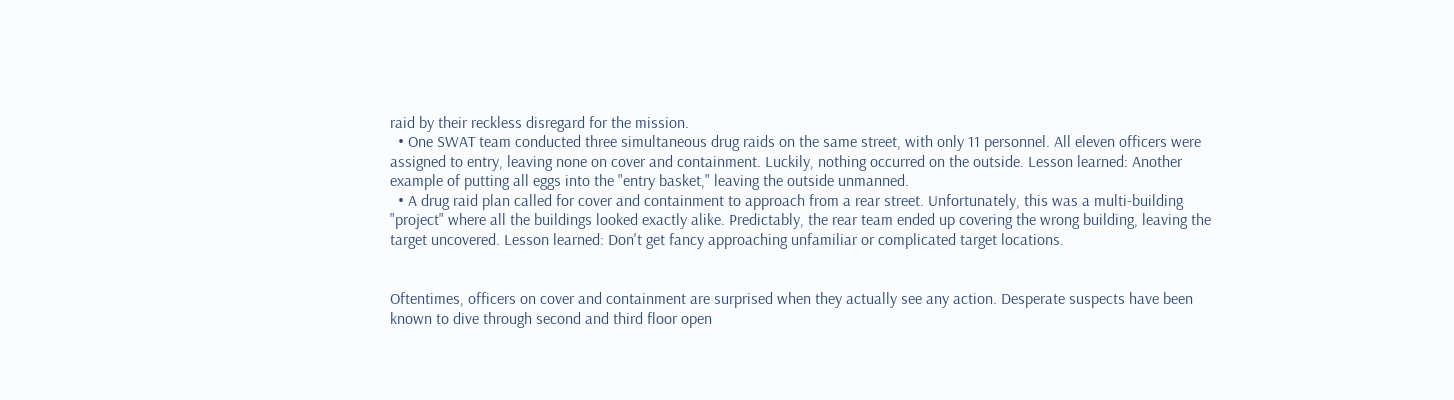raid by their reckless disregard for the mission.
  • One SWAT team conducted three simultaneous drug raids on the same street, with only 11 personnel. All eleven officers were assigned to entry, leaving none on cover and containment. Luckily, nothing occurred on the outside. Lesson learned: Another example of putting all eggs into the "entry basket," leaving the outside unmanned.
  • A drug raid plan called for cover and containment to approach from a rear street. Unfortunately, this was a multi-building "project" where all the buildings looked exactly alike. Predictably, the rear team ended up covering the wrong building, leaving the target uncovered. Lesson learned: Don't get fancy approaching unfamiliar or complicated target locations.


Oftentimes, officers on cover and containment are surprised when they actually see any action. Desperate suspects have been known to dive through second and third floor open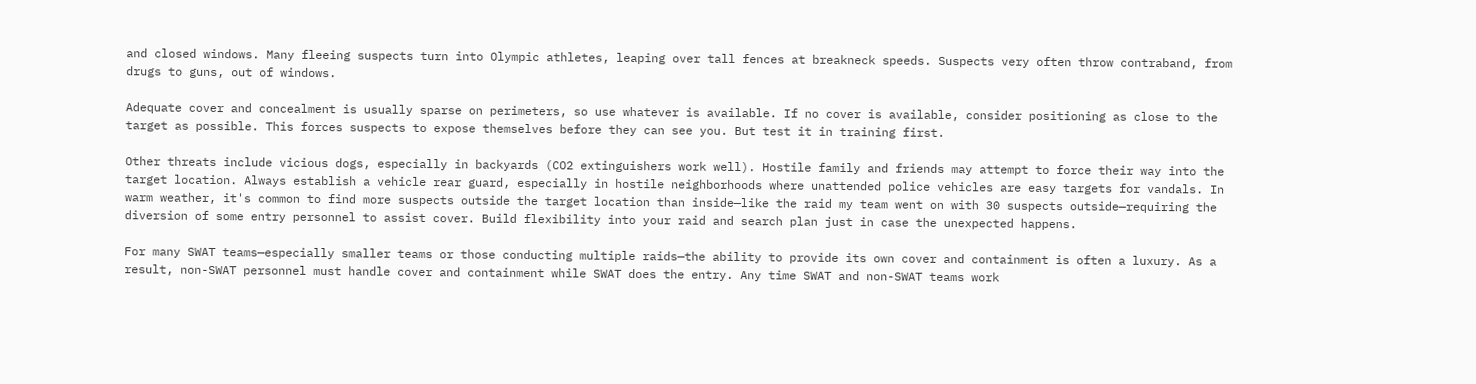and closed windows. Many fleeing suspects turn into Olympic athletes, leaping over tall fences at breakneck speeds. Suspects very often throw contraband, from drugs to guns, out of windows.

Adequate cover and concealment is usually sparse on perimeters, so use whatever is available. If no cover is available, consider positioning as close to the target as possible. This forces suspects to expose themselves before they can see you. But test it in training first.

Other threats include vicious dogs, especially in backyards (CO2 extinguishers work well). Hostile family and friends may attempt to force their way into the target location. Always establish a vehicle rear guard, especially in hostile neighborhoods where unattended police vehicles are easy targets for vandals. In warm weather, it's common to find more suspects outside the target location than inside—like the raid my team went on with 30 suspects outside—requiring the diversion of some entry personnel to assist cover. Build flexibility into your raid and search plan just in case the unexpected happens.

For many SWAT teams—especially smaller teams or those conducting multiple raids—the ability to provide its own cover and containment is often a luxury. As a result, non-SWAT personnel must handle cover and containment while SWAT does the entry. Any time SWAT and non-SWAT teams work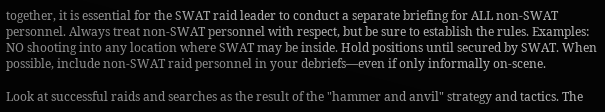together, it is essential for the SWAT raid leader to conduct a separate briefing for ALL non-SWAT personnel. Always treat non-SWAT personnel with respect, but be sure to establish the rules. Examples: NO shooting into any location where SWAT may be inside. Hold positions until secured by SWAT. When possible, include non-SWAT raid personnel in your debriefs—even if only informally on-scene.

Look at successful raids and searches as the result of the "hammer and anvil" strategy and tactics. The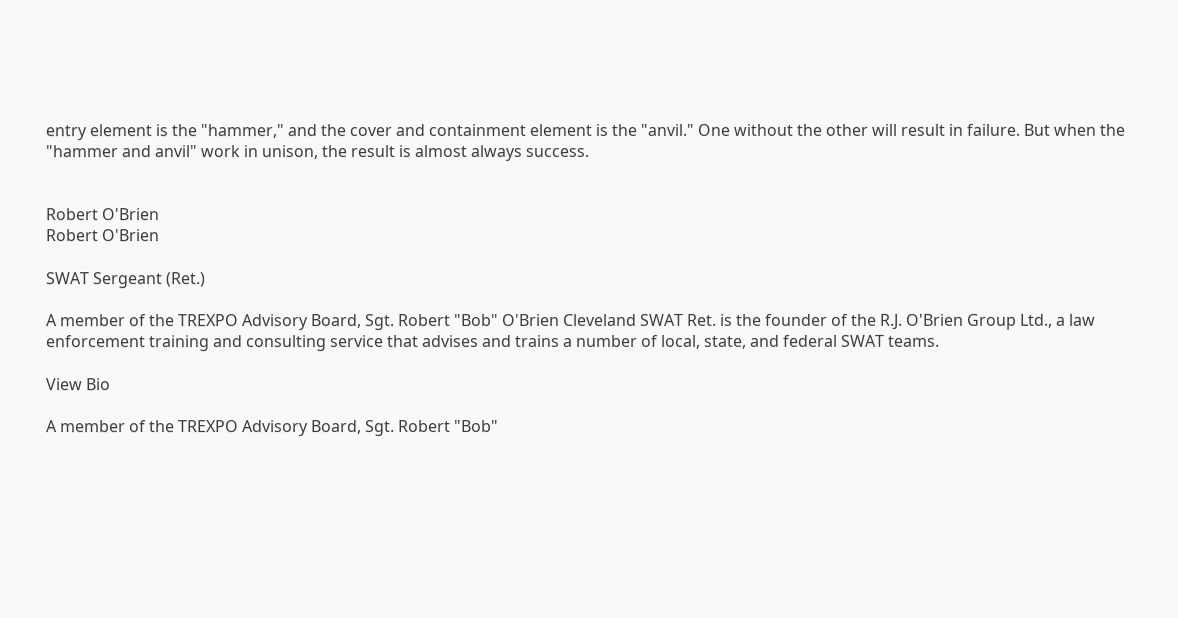entry element is the "hammer," and the cover and containment element is the "anvil." One without the other will result in failure. But when the "hammer and anvil" work in unison, the result is almost always success.


Robert O'Brien
Robert O'Brien

SWAT Sergeant (Ret.)

A member of the TREXPO Advisory Board, Sgt. Robert "Bob" O'Brien Cleveland SWAT Ret. is the founder of the R.J. O'Brien Group Ltd., a law enforcement training and consulting service that advises and trains a number of local, state, and federal SWAT teams.

View Bio

A member of the TREXPO Advisory Board, Sgt. Robert "Bob"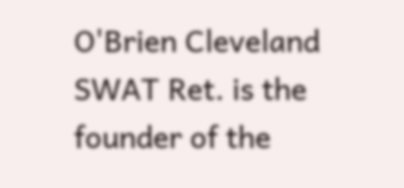O'Brien Cleveland SWAT Ret. is the founder of the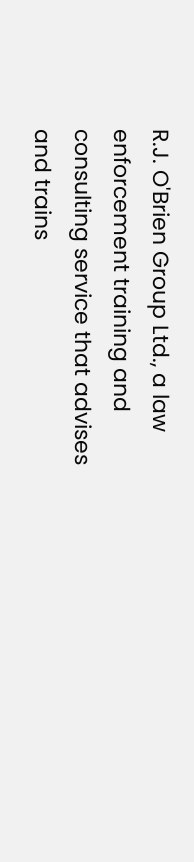R.J. O'Brien Group Ltd., a law enforcement training and consulting service that advises and trains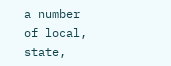a number of local, state,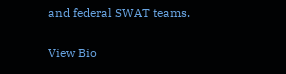and federal SWAT teams.

View Bio